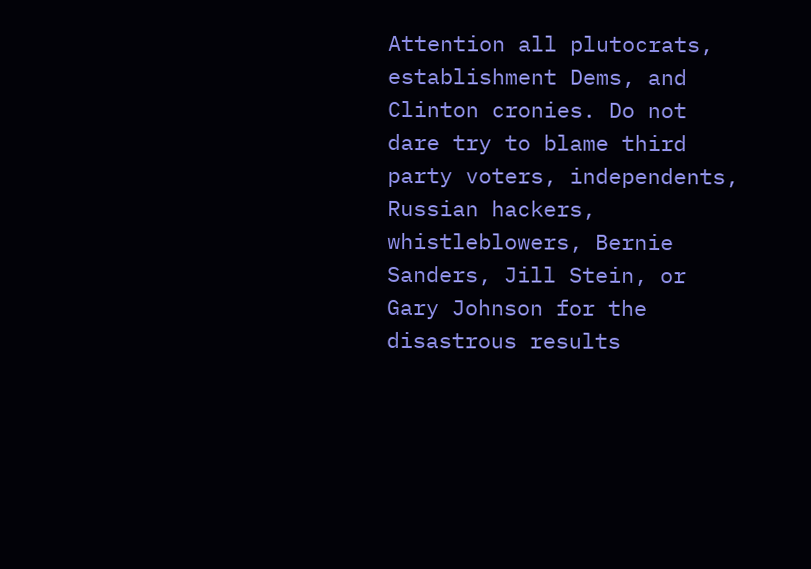Attention all plutocrats, establishment Dems, and Clinton cronies. Do not dare try to blame third party voters, independents, Russian hackers, whistleblowers, Bernie Sanders, Jill Stein, or Gary Johnson for the disastrous results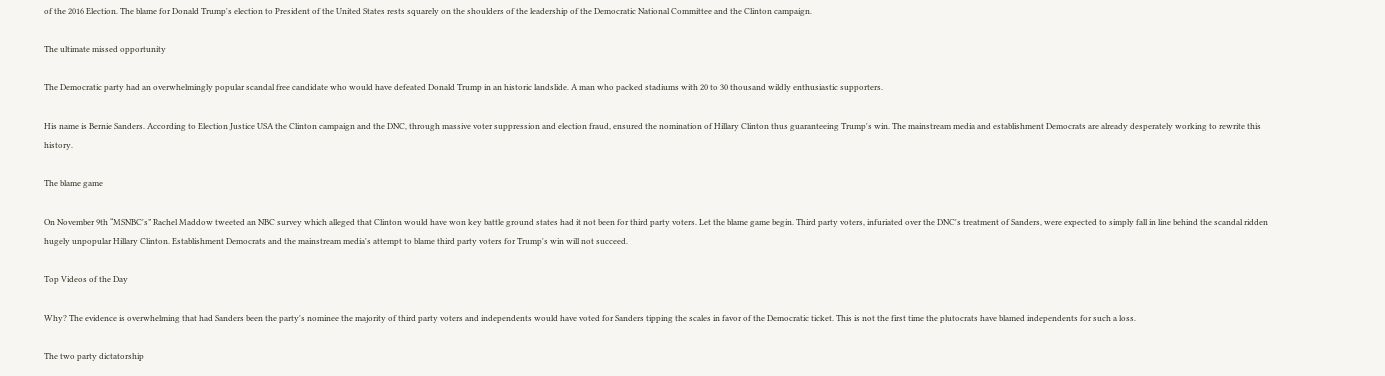of the 2016 Election. The blame for Donald Trump's election to President of the United States rests squarely on the shoulders of the leadership of the Democratic National Committee and the Clinton campaign.

The ultimate missed opportunity

The Democratic party had an overwhelmingly popular scandal free candidate who would have defeated Donald Trump in an historic landslide. A man who packed stadiums with 20 to 30 thousand wildly enthusiastic supporters.

His name is Bernie Sanders. According to Election Justice USA the Clinton campaign and the DNC, through massive voter suppression and election fraud, ensured the nomination of Hillary Clinton thus guaranteeing Trump's win. The mainstream media and establishment Democrats are already desperately working to rewrite this history.

The blame game

On November 9th “MSNBC's” Rachel Maddow tweeted an NBC survey which alleged that Clinton would have won key battle ground states had it not been for third party voters. Let the blame game begin. Third party voters, infuriated over the DNC's treatment of Sanders, were expected to simply fall in line behind the scandal ridden hugely unpopular Hillary Clinton. Establishment Democrats and the mainstream media's attempt to blame third party voters for Trump's win will not succeed.

Top Videos of the Day

Why? The evidence is overwhelming that had Sanders been the party's nominee the majority of third party voters and independents would have voted for Sanders tipping the scales in favor of the Democratic ticket. This is not the first time the plutocrats have blamed independents for such a loss.

The two party dictatorship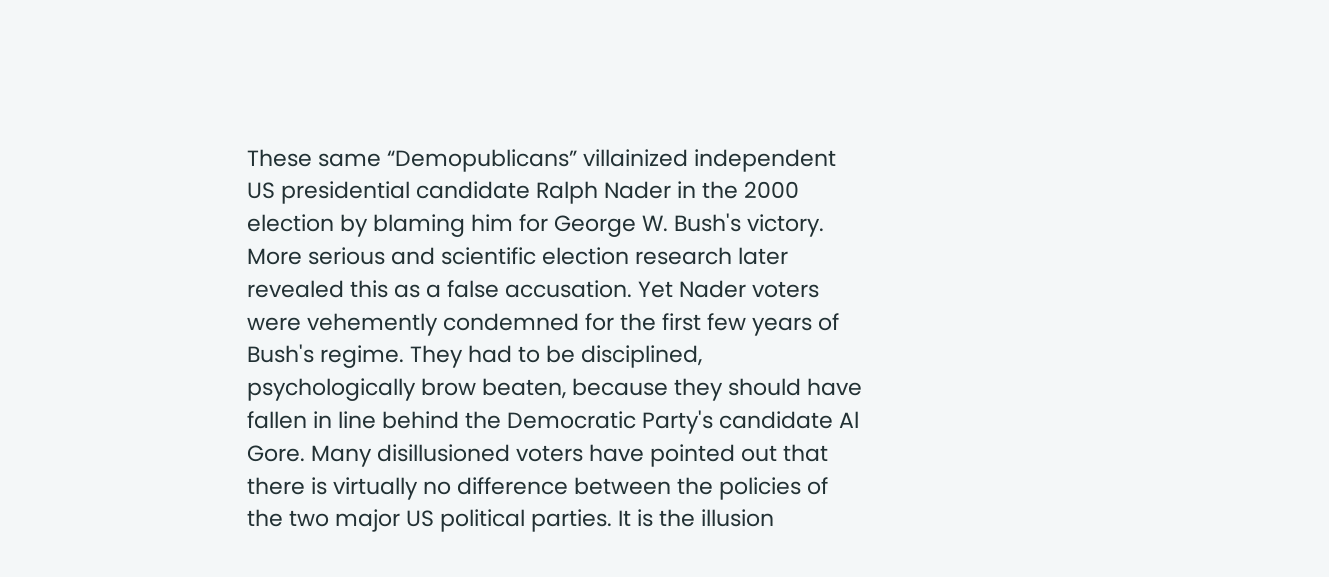These same “Demopublicans” villainized independent US presidential candidate Ralph Nader in the 2000 election by blaming him for George W. Bush's victory. More serious and scientific election research later revealed this as a false accusation. Yet Nader voters were vehemently condemned for the first few years of Bush's regime. They had to be disciplined, psychologically brow beaten, because they should have fallen in line behind the Democratic Party's candidate Al Gore. Many disillusioned voters have pointed out that there is virtually no difference between the policies of the two major US political parties. It is the illusion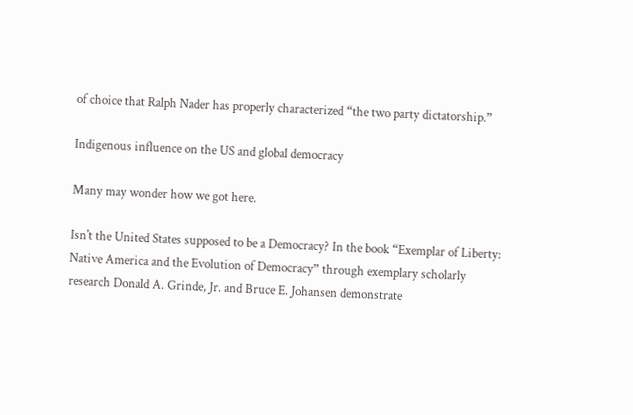of choice that Ralph Nader has properly characterized “the two party dictatorship.”

Indigenous influence on the US and global democracy

Many may wonder how we got here.

Isn't the United States supposed to be a Democracy? In the book “Exemplar of Liberty: Native America and the Evolution of Democracy” through exemplary scholarly research Donald A. Grinde, Jr. and Bruce E. Johansen demonstrate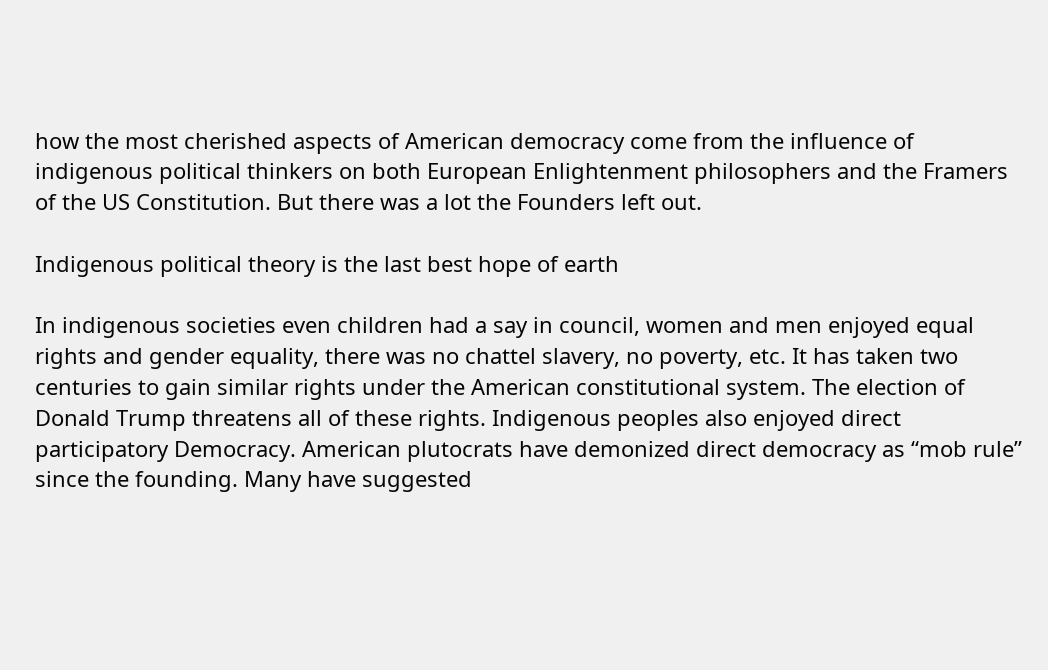how the most cherished aspects of American democracy come from the influence of indigenous political thinkers on both European Enlightenment philosophers and the Framers of the US Constitution. But there was a lot the Founders left out.

Indigenous political theory is the last best hope of earth

In indigenous societies even children had a say in council, women and men enjoyed equal rights and gender equality, there was no chattel slavery, no poverty, etc. It has taken two centuries to gain similar rights under the American constitutional system. The election of Donald Trump threatens all of these rights. Indigenous peoples also enjoyed direct participatory Democracy. American plutocrats have demonized direct democracy as “mob rule” since the founding. Many have suggested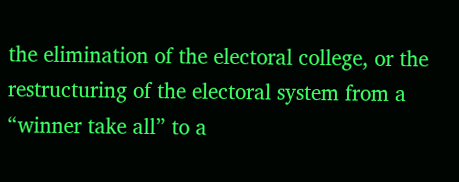the elimination of the electoral college, or the restructuring of the electoral system from a “winner take all” to a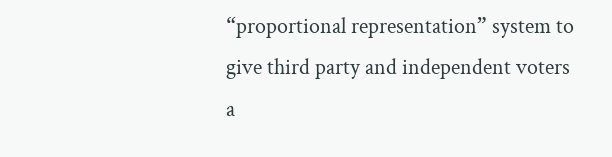“proportional representation” system to give third party and independent voters a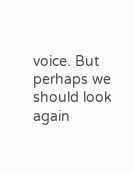voice. But perhaps we should look again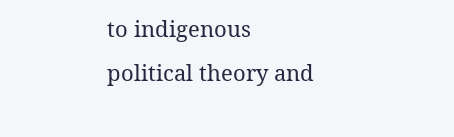to indigenous political theory and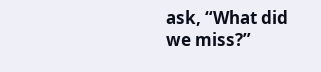ask, “What did we miss?”